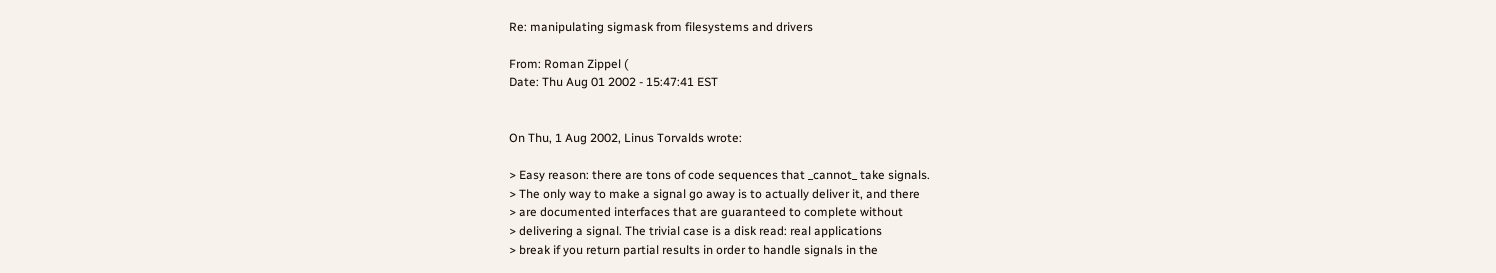Re: manipulating sigmask from filesystems and drivers

From: Roman Zippel (
Date: Thu Aug 01 2002 - 15:47:41 EST


On Thu, 1 Aug 2002, Linus Torvalds wrote:

> Easy reason: there are tons of code sequences that _cannot_ take signals.
> The only way to make a signal go away is to actually deliver it, and there
> are documented interfaces that are guaranteed to complete without
> delivering a signal. The trivial case is a disk read: real applications
> break if you return partial results in order to handle signals in the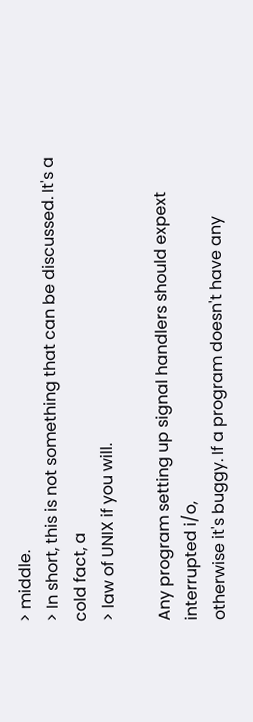> middle.
> In short, this is not something that can be discussed. It's a cold fact, a
> law of UNIX if you will.

Any program setting up signal handlers should expext interrupted i/o,
otherwise it's buggy. If a program doesn't have any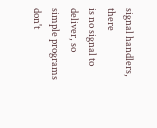signal handlers, there
is no signal to deliver, so simple programs don't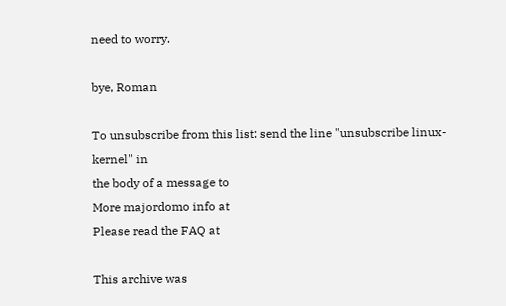need to worry.

bye, Roman

To unsubscribe from this list: send the line "unsubscribe linux-kernel" in
the body of a message to
More majordomo info at
Please read the FAQ at

This archive was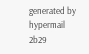generated by hypermail 2b29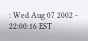: Wed Aug 07 2002 - 22:00:16 EST